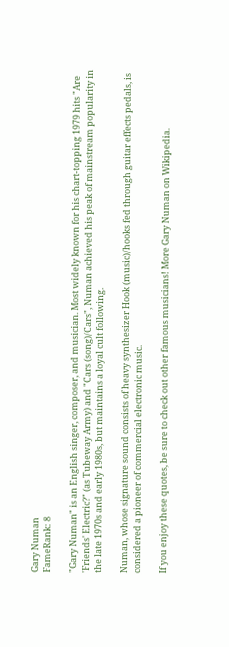Gary Numan
FameRank: 8

"Gary Numan" is an English singer, composer, and musician. Most widely known for his chart-topping 1979 hits "Are 'Friends' Electric?" (as Tubeway Army) and "Cars (song)/Cars", Numan achieved his peak of mainstream popularity in the late 1970s and early 1980s, but maintains a loyal cult following.

Numan, whose signature sound consists of heavy synthesizer Hook (music)/hooks fed through guitar effects pedals, is considered a pioneer of commercial electronic music.

If you enjoy these quotes, be sure to check out other famous musicians! More Gary Numan on Wikipedia.